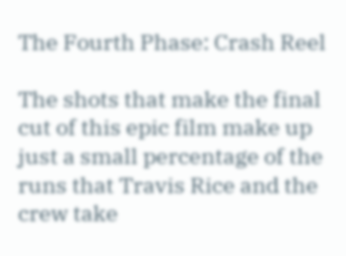The Fourth Phase: Crash Reel

The shots that make the final cut of this epic film make up just a small percentage of the runs that Travis Rice and the crew take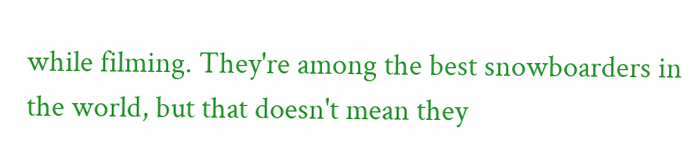while filming. They're among the best snowboarders in the world, but that doesn't mean they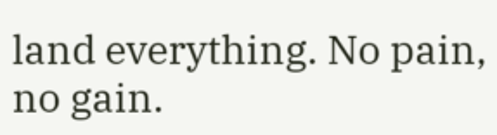land everything. No pain, no gain.